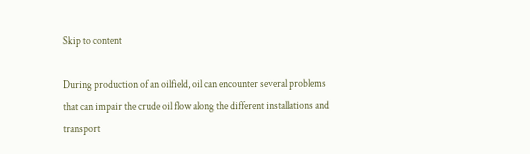Skip to content

During production of an oilfield, oil can encounter several problems that can impair the crude oil flow along the different installations and transport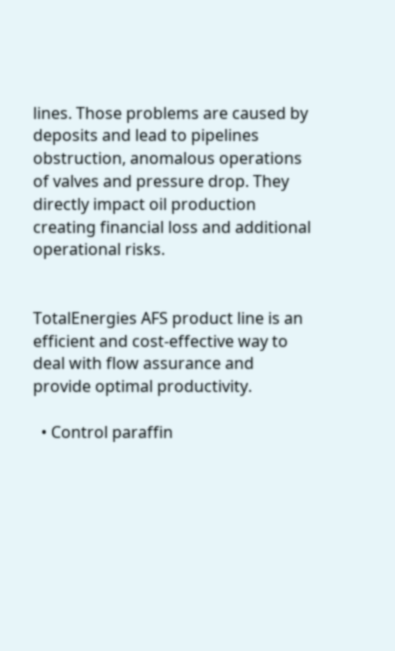lines. Those problems are caused by deposits and lead to pipelines obstruction, anomalous operations of valves and pressure drop. They directly impact oil production creating financial loss and additional operational risks.


TotalEnergies AFS product line is an efficient and cost-effective way to deal with flow assurance and provide optimal productivity.

  • Control paraffin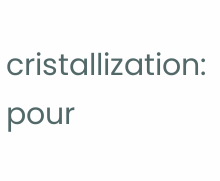cristallization: pour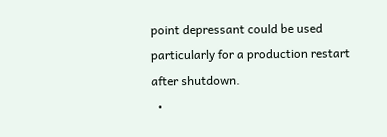point depressant could be used particularly for a production restart after shutdown.
  •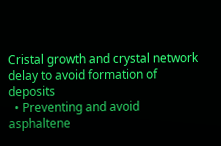Cristal growth and crystal network delay to avoid formation of deposits
  • Preventing and avoid asphaltene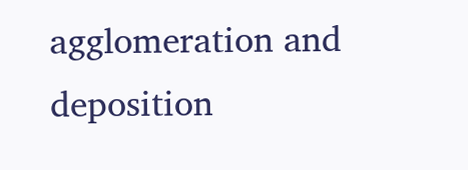agglomeration and deposition